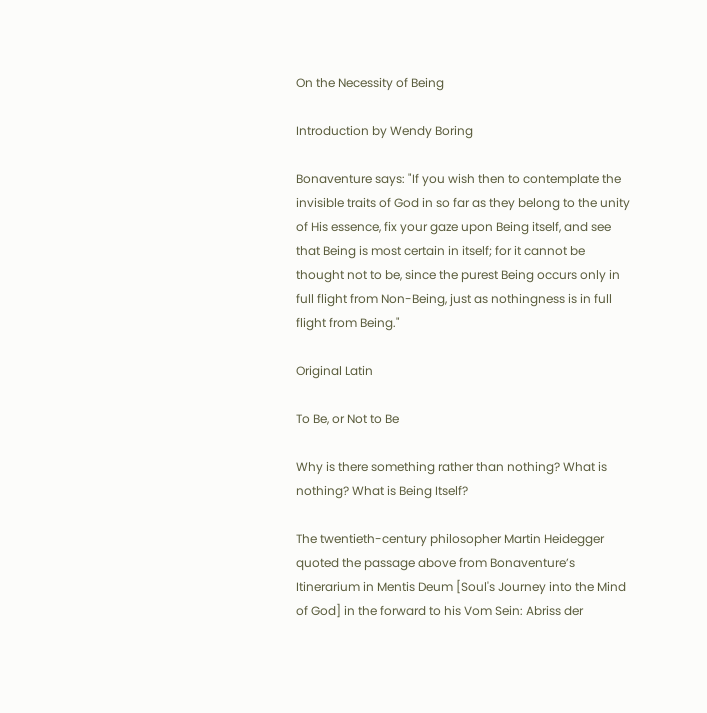On the Necessity of Being

Introduction by Wendy Boring

Bonaventure says: "If you wish then to contemplate the invisible traits of God in so far as they belong to the unity of His essence, fix your gaze upon Being itself, and see that Being is most certain in itself; for it cannot be thought not to be, since the purest Being occurs only in full flight from Non-Being, just as nothingness is in full flight from Being."

Original Latin

To Be, or Not to Be

Why is there something rather than nothing? What is nothing? What is Being Itself?

The twentieth-century philosopher Martin Heidegger quoted the passage above from Bonaventure’s Itinerarium in Mentis Deum [Soul's Journey into the Mind of God] in the forward to his Vom Sein: Abriss der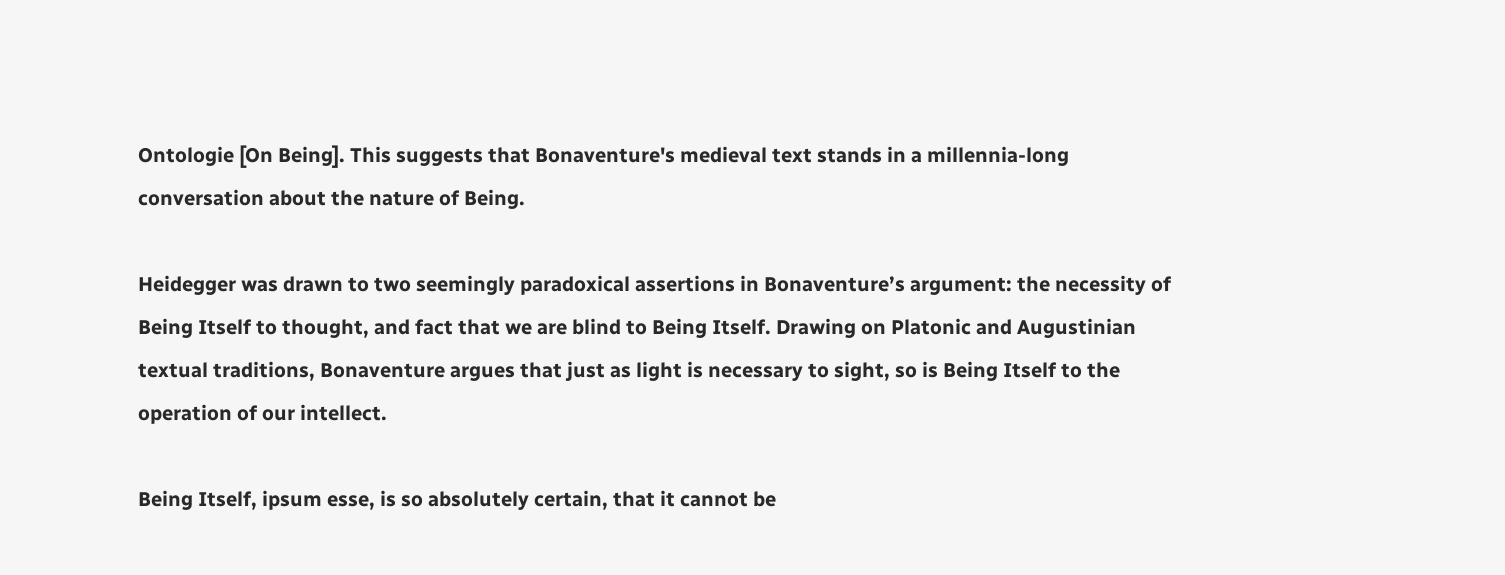Ontologie [On Being]. This suggests that Bonaventure's medieval text stands in a millennia-long conversation about the nature of Being.

Heidegger was drawn to two seemingly paradoxical assertions in Bonaventure’s argument: the necessity of Being Itself to thought, and fact that we are blind to Being Itself. Drawing on Platonic and Augustinian textual traditions, Bonaventure argues that just as light is necessary to sight, so is Being Itself to the operation of our intellect.

Being Itself, ipsum esse, is so absolutely certain, that it cannot be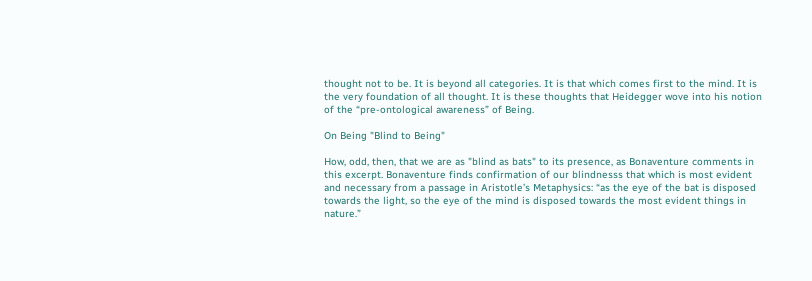thought not to be. It is beyond all categories. It is that which comes first to the mind. It is the very foundation of all thought. It is these thoughts that Heidegger wove into his notion of the “pre-ontological awareness” of Being.

On Being "Blind to Being"

How, odd, then, that we are as "blind as bats" to its presence, as Bonaventure comments in this excerpt. Bonaventure finds confirmation of our blindnesss that which is most evident and necessary from a passage in Aristotle’s Metaphysics: “as the eye of the bat is disposed towards the light, so the eye of the mind is disposed towards the most evident things in nature.”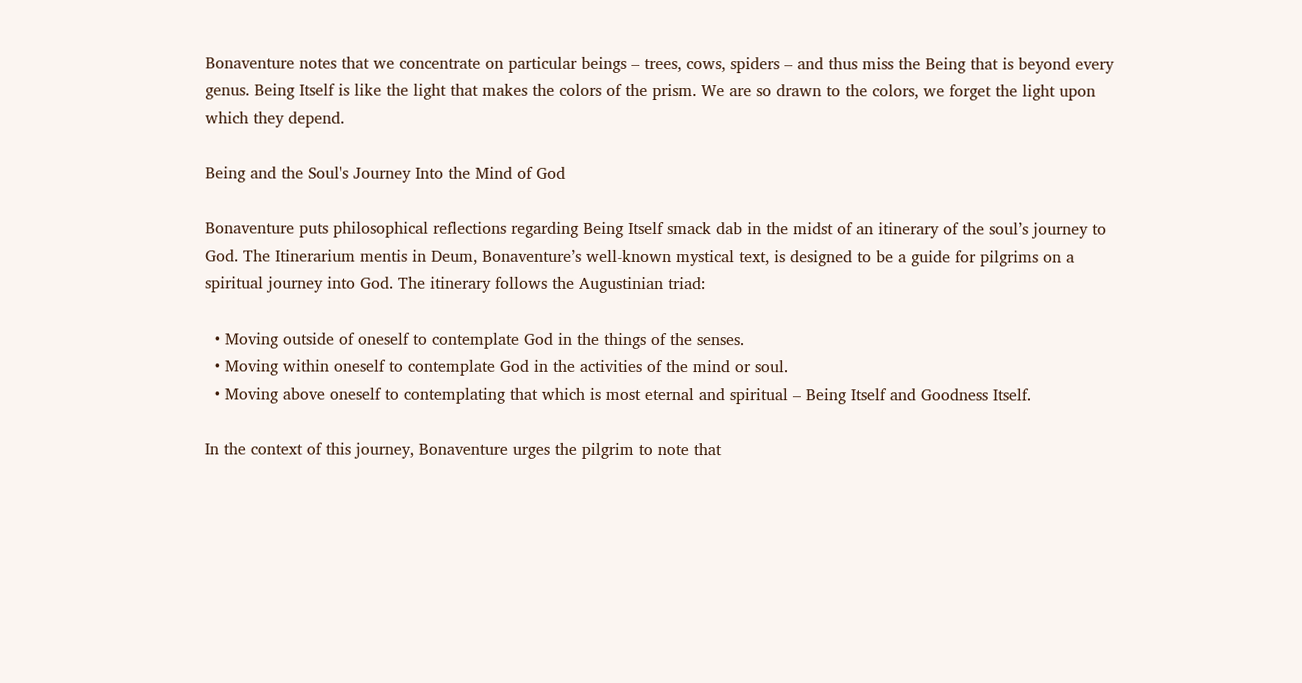Bonaventure notes that we concentrate on particular beings – trees, cows, spiders – and thus miss the Being that is beyond every genus. Being Itself is like the light that makes the colors of the prism. We are so drawn to the colors, we forget the light upon which they depend.

Being and the Soul's Journey Into the Mind of God

Bonaventure puts philosophical reflections regarding Being Itself smack dab in the midst of an itinerary of the soul’s journey to God. The Itinerarium mentis in Deum, Bonaventure’s well-known mystical text, is designed to be a guide for pilgrims on a spiritual journey into God. The itinerary follows the Augustinian triad:

  • Moving outside of oneself to contemplate God in the things of the senses.
  • Moving within oneself to contemplate God in the activities of the mind or soul.
  • Moving above oneself to contemplating that which is most eternal and spiritual – Being Itself and Goodness Itself.

In the context of this journey, Bonaventure urges the pilgrim to note that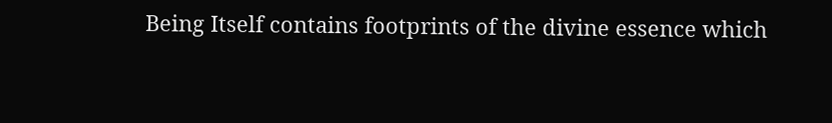Being Itself contains footprints of the divine essence which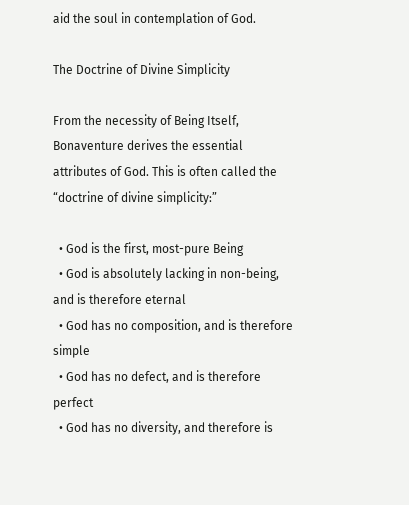aid the soul in contemplation of God.

The Doctrine of Divine Simplicity

From the necessity of Being Itself, Bonaventure derives the essential attributes of God. This is often called the “doctrine of divine simplicity:”

  • God is the first, most-pure Being
  • God is absolutely lacking in non-being, and is therefore eternal
  • God has no composition, and is therefore simple
  • God has no defect, and is therefore perfect
  • God has no diversity, and therefore is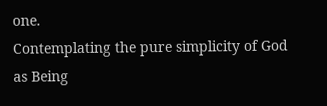one.
Contemplating the pure simplicity of God as Being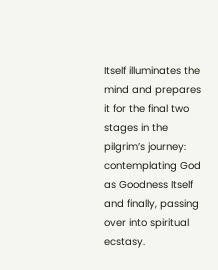Itself illuminates the mind and prepares it for the final two stages in the pilgrim’s journey: contemplating God as Goodness Itself and finally, passing over into spiritual ecstasy.